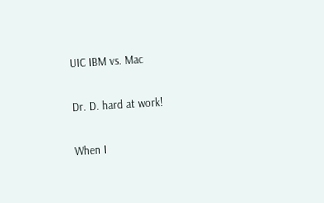UIC IBM vs. Mac

Dr. D. hard at work!

When I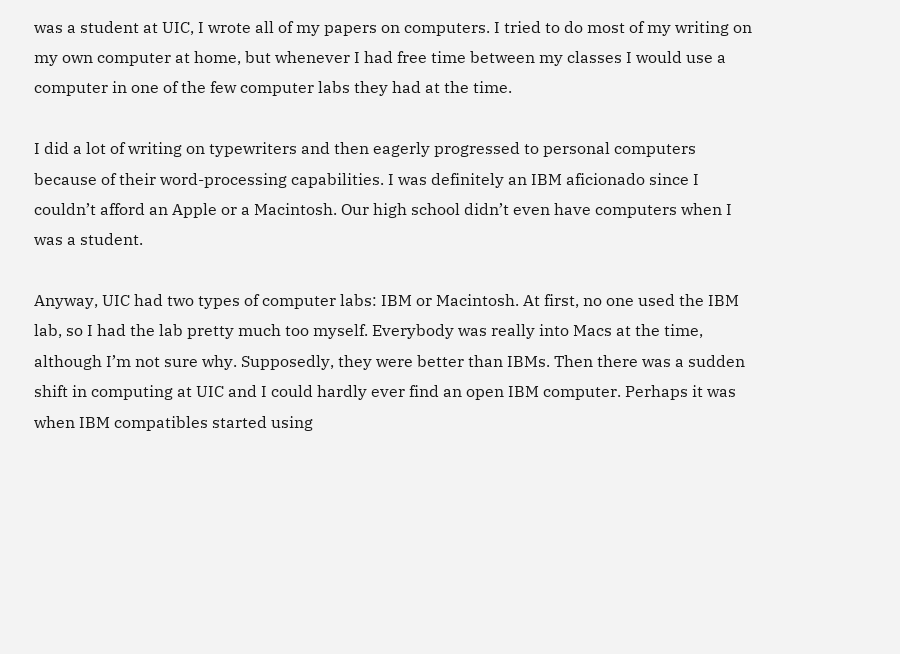was a student at UIC, I wrote all of my papers on computers. I tried to do most of my writing on my own computer at home, but whenever I had free time between my classes I would use a computer in one of the few computer labs they had at the time.

I did a lot of writing on typewriters and then eagerly progressed to personal computers because of their word-processing capabilities. I was definitely an IBM aficionado since I couldn’t afford an Apple or a Macintosh. Our high school didn’t even have computers when I was a student.

Anyway, UIC had two types of computer labs: IBM or Macintosh. At first, no one used the IBM lab, so I had the lab pretty much too myself. Everybody was really into Macs at the time, although I’m not sure why. Supposedly, they were better than IBMs. Then there was a sudden shift in computing at UIC and I could hardly ever find an open IBM computer. Perhaps it was when IBM compatibles started using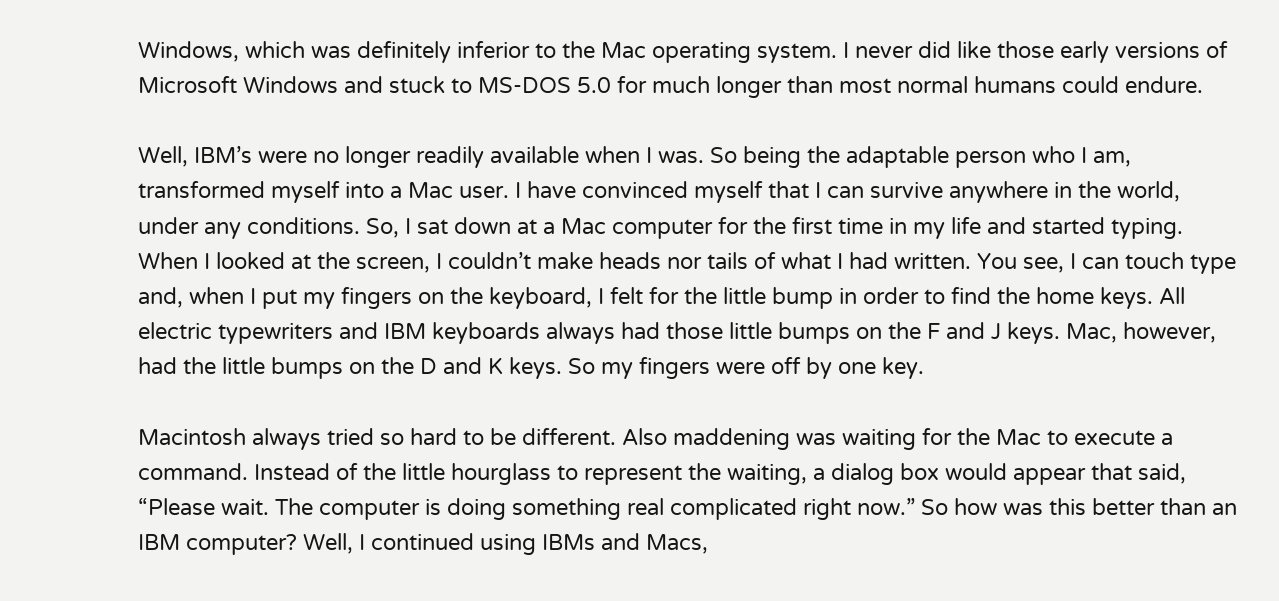Windows, which was definitely inferior to the Mac operating system. I never did like those early versions of Microsoft Windows and stuck to MS-DOS 5.0 for much longer than most normal humans could endure.

Well, IBM’s were no longer readily available when I was. So being the adaptable person who I am, transformed myself into a Mac user. I have convinced myself that I can survive anywhere in the world, under any conditions. So, I sat down at a Mac computer for the first time in my life and started typing. When I looked at the screen, I couldn’t make heads nor tails of what I had written. You see, I can touch type and, when I put my fingers on the keyboard, I felt for the little bump in order to find the home keys. All electric typewriters and IBM keyboards always had those little bumps on the F and J keys. Mac, however, had the little bumps on the D and K keys. So my fingers were off by one key.

Macintosh always tried so hard to be different. Also maddening was waiting for the Mac to execute a command. Instead of the little hourglass to represent the waiting, a dialog box would appear that said, “Please wait. The computer is doing something real complicated right now.” So how was this better than an IBM computer? Well, I continued using IBMs and Macs,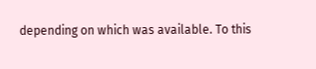depending on which was available. To this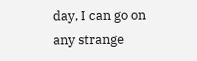day, I can go on any strange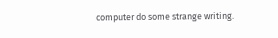computer do some strange writing.